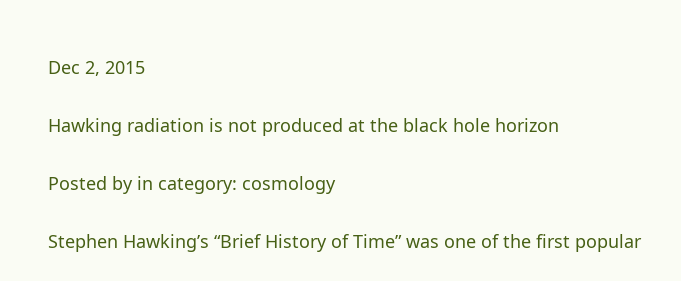Dec 2, 2015

Hawking radiation is not produced at the black hole horizon

Posted by in category: cosmology

Stephen Hawking’s “Brief History of Time” was one of the first popular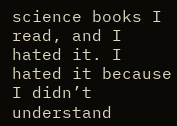science books I read, and I hated it. I hated it because I didn’t understand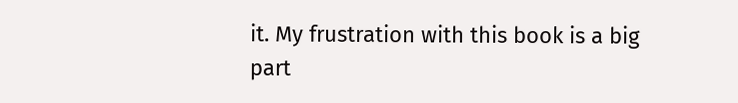it. My frustration with this book is a big part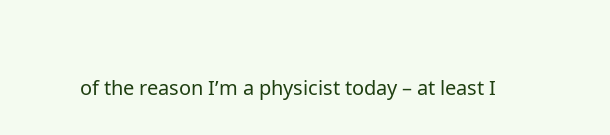of the reason I’m a physicist today – at least I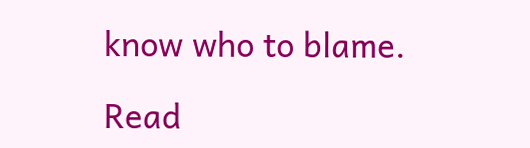know who to blame.

Read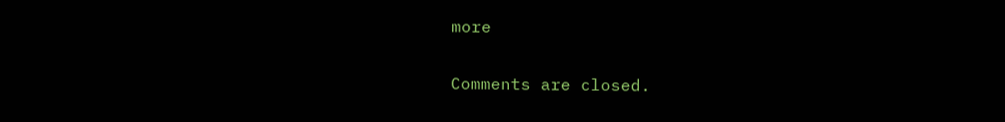more

Comments are closed.